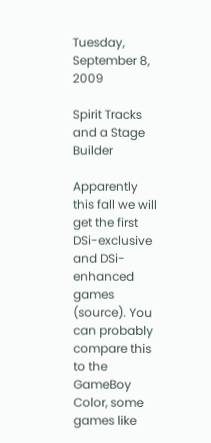Tuesday, September 8, 2009

Spirit Tracks and a Stage Builder

Apparently this fall we will get the first DSi-exclusive and DSi-enhanced games (source). You can probably compare this to the GameBoy Color, some games like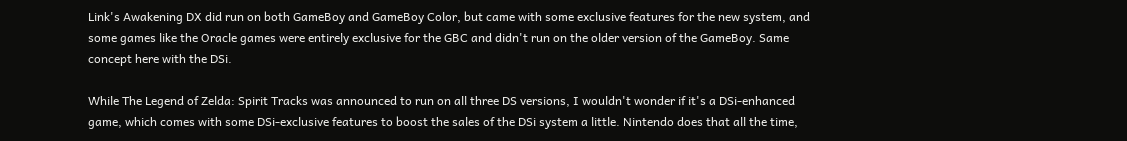Link's Awakening DX did run on both GameBoy and GameBoy Color, but came with some exclusive features for the new system, and some games like the Oracle games were entirely exclusive for the GBC and didn't run on the older version of the GameBoy. Same concept here with the DSi.

While The Legend of Zelda: Spirit Tracks was announced to run on all three DS versions, I wouldn't wonder if it's a DSi-enhanced game, which comes with some DSi-exclusive features to boost the sales of the DSi system a little. Nintendo does that all the time,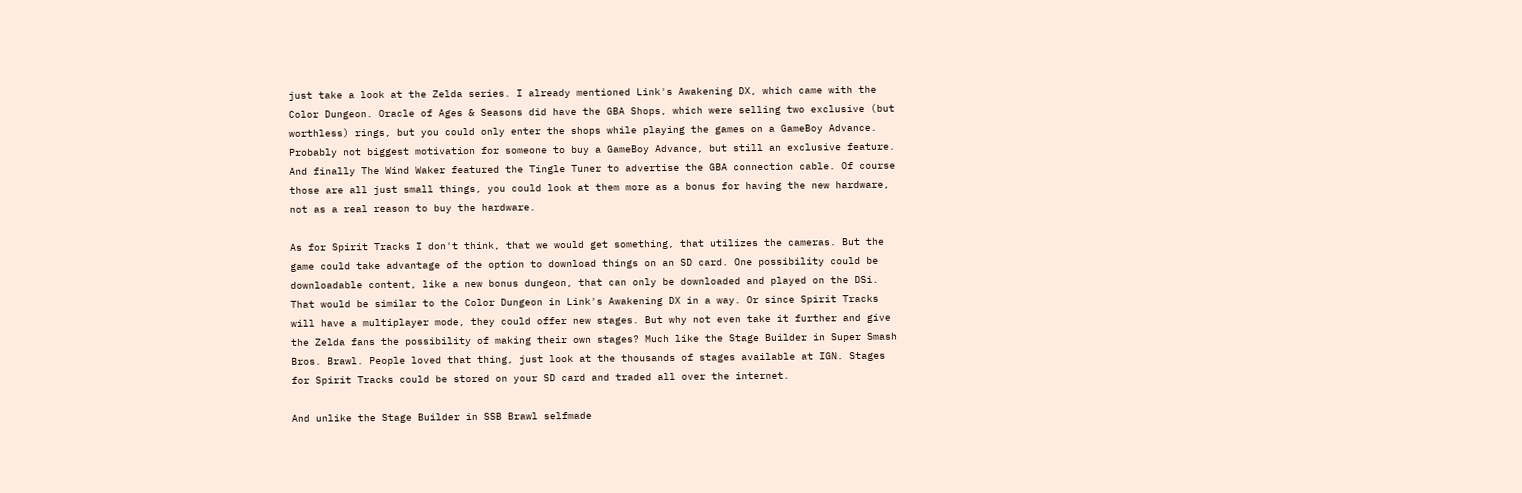just take a look at the Zelda series. I already mentioned Link's Awakening DX, which came with the Color Dungeon. Oracle of Ages & Seasons did have the GBA Shops, which were selling two exclusive (but worthless) rings, but you could only enter the shops while playing the games on a GameBoy Advance. Probably not biggest motivation for someone to buy a GameBoy Advance, but still an exclusive feature. And finally The Wind Waker featured the Tingle Tuner to advertise the GBA connection cable. Of course those are all just small things, you could look at them more as a bonus for having the new hardware, not as a real reason to buy the hardware.

As for Spirit Tracks I don't think, that we would get something, that utilizes the cameras. But the game could take advantage of the option to download things on an SD card. One possibility could be downloadable content, like a new bonus dungeon, that can only be downloaded and played on the DSi. That would be similar to the Color Dungeon in Link's Awakening DX in a way. Or since Spirit Tracks will have a multiplayer mode, they could offer new stages. But why not even take it further and give the Zelda fans the possibility of making their own stages? Much like the Stage Builder in Super Smash Bros. Brawl. People loved that thing, just look at the thousands of stages available at IGN. Stages for Spirit Tracks could be stored on your SD card and traded all over the internet.

And unlike the Stage Builder in SSB Brawl selfmade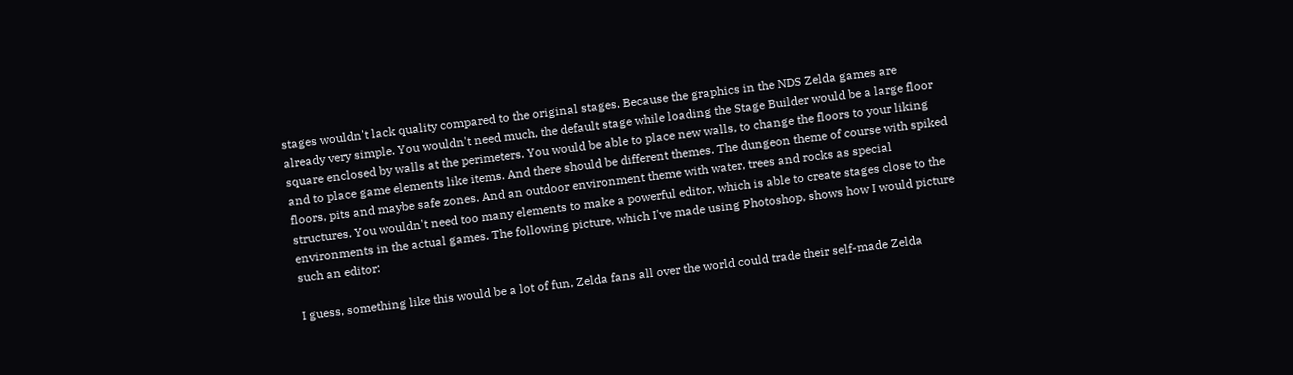stages wouldn't lack quality compared to the original stages. Because the graphics in the NDS Zelda games are already very simple. You wouldn't need much, the default stage while loading the Stage Builder would be a large floor square enclosed by walls at the perimeters. You would be able to place new walls, to change the floors to your liking and to place game elements like items. And there should be different themes. The dungeon theme of course with spiked floors, pits and maybe safe zones. And an outdoor environment theme with water, trees and rocks as special structures. You wouldn't need too many elements to make a powerful editor, which is able to create stages close to the environments in the actual games. The following picture, which I've made using Photoshop, shows how I would picture such an editor:

I guess, something like this would be a lot of fun, Zelda fans all over the world could trade their self-made Zelda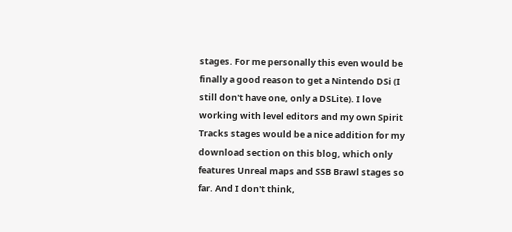stages. For me personally this even would be finally a good reason to get a Nintendo DSi (I still don't have one, only a DSLite). I love working with level editors and my own Spirit Tracks stages would be a nice addition for my download section on this blog, which only features Unreal maps and SSB Brawl stages so far. And I don't think,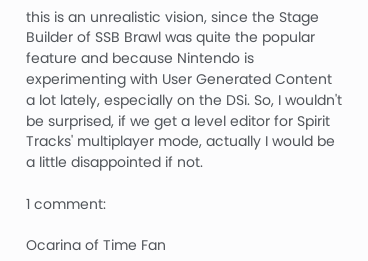this is an unrealistic vision, since the Stage Builder of SSB Brawl was quite the popular feature and because Nintendo is experimenting with User Generated Content a lot lately, especially on the DSi. So, I wouldn't be surprised, if we get a level editor for Spirit Tracks' multiplayer mode, actually I would be a little disappointed if not.

1 comment:

Ocarina of Time Fan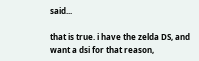said...

that is true. i have the zelda DS, and want a dsi for that reason,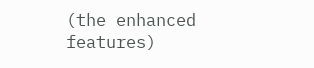(the enhanced features)